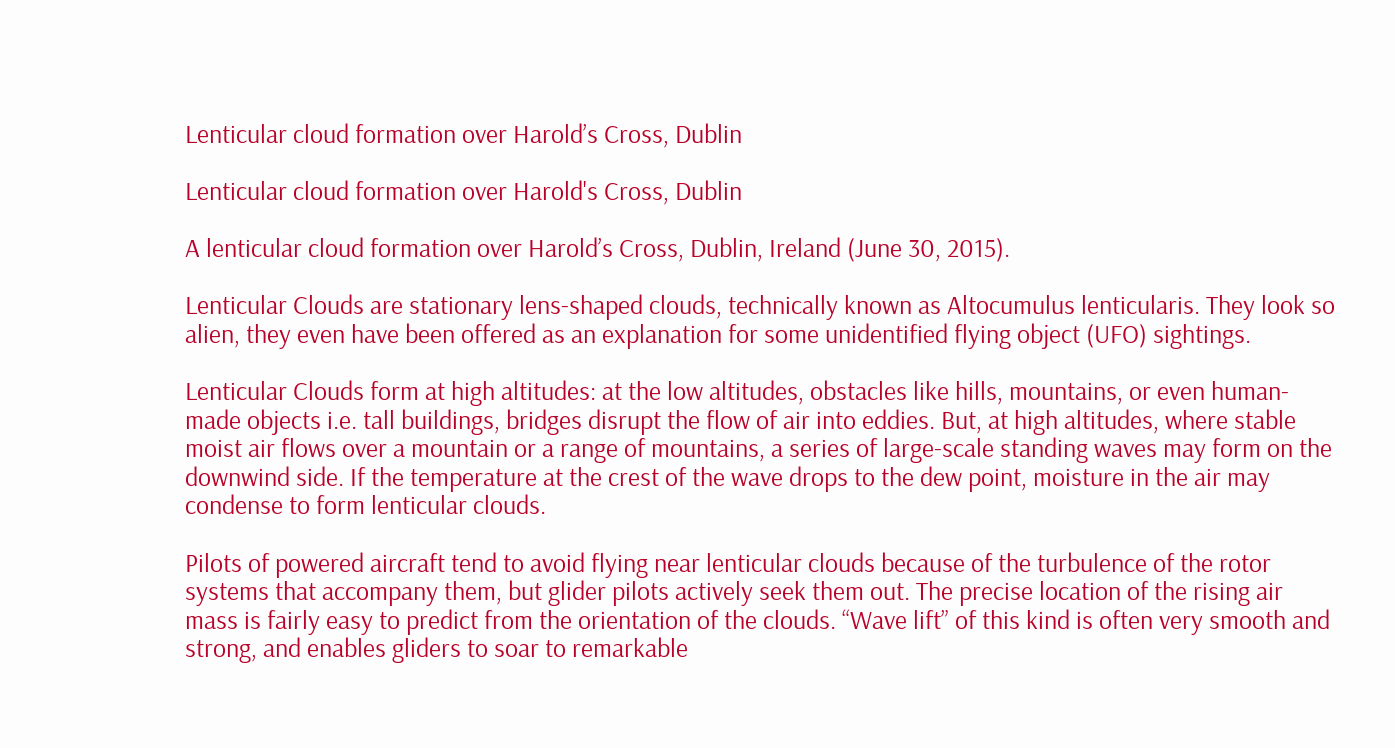Lenticular cloud formation over Harold’s Cross, Dublin

Lenticular cloud formation over Harold's Cross, Dublin

A lenticular cloud formation over Harold’s Cross, Dublin, Ireland (June 30, 2015).

Lenticular Clouds are stationary lens-shaped clouds, technically known as Altocumulus lenticularis. They look so alien, they even have been offered as an explanation for some unidentified flying object (UFO) sightings.

Lenticular Clouds form at high altitudes: at the low altitudes, obstacles like hills, mountains, or even human-made objects i.e. tall buildings, bridges disrupt the flow of air into eddies. But, at high altitudes, where stable moist air flows over a mountain or a range of mountains, a series of large-scale standing waves may form on the downwind side. If the temperature at the crest of the wave drops to the dew point, moisture in the air may condense to form lenticular clouds.

Pilots of powered aircraft tend to avoid flying near lenticular clouds because of the turbulence of the rotor systems that accompany them, but glider pilots actively seek them out. The precise location of the rising air mass is fairly easy to predict from the orientation of the clouds. “Wave lift” of this kind is often very smooth and strong, and enables gliders to soar to remarkable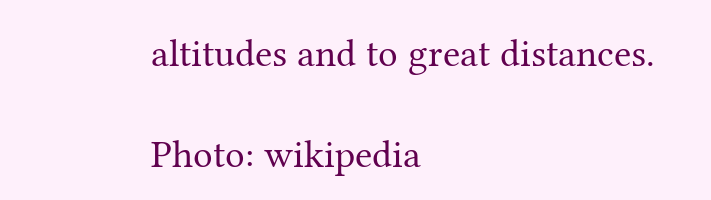altitudes and to great distances.

Photo: wikipedia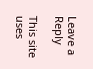Leave a Reply

This site uses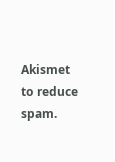Akismet to reduce spam.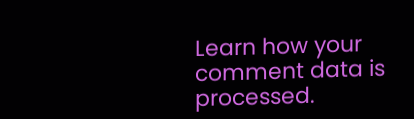Learn how your comment data is processed.